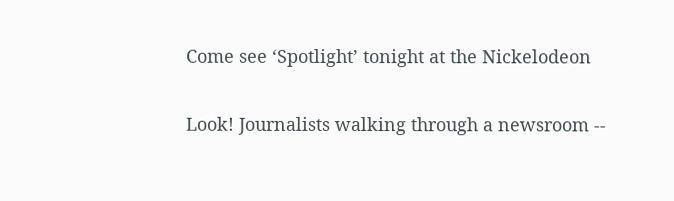Come see ‘Spotlight’ tonight at the Nickelodeon

Look! Journalists walking through a newsroom --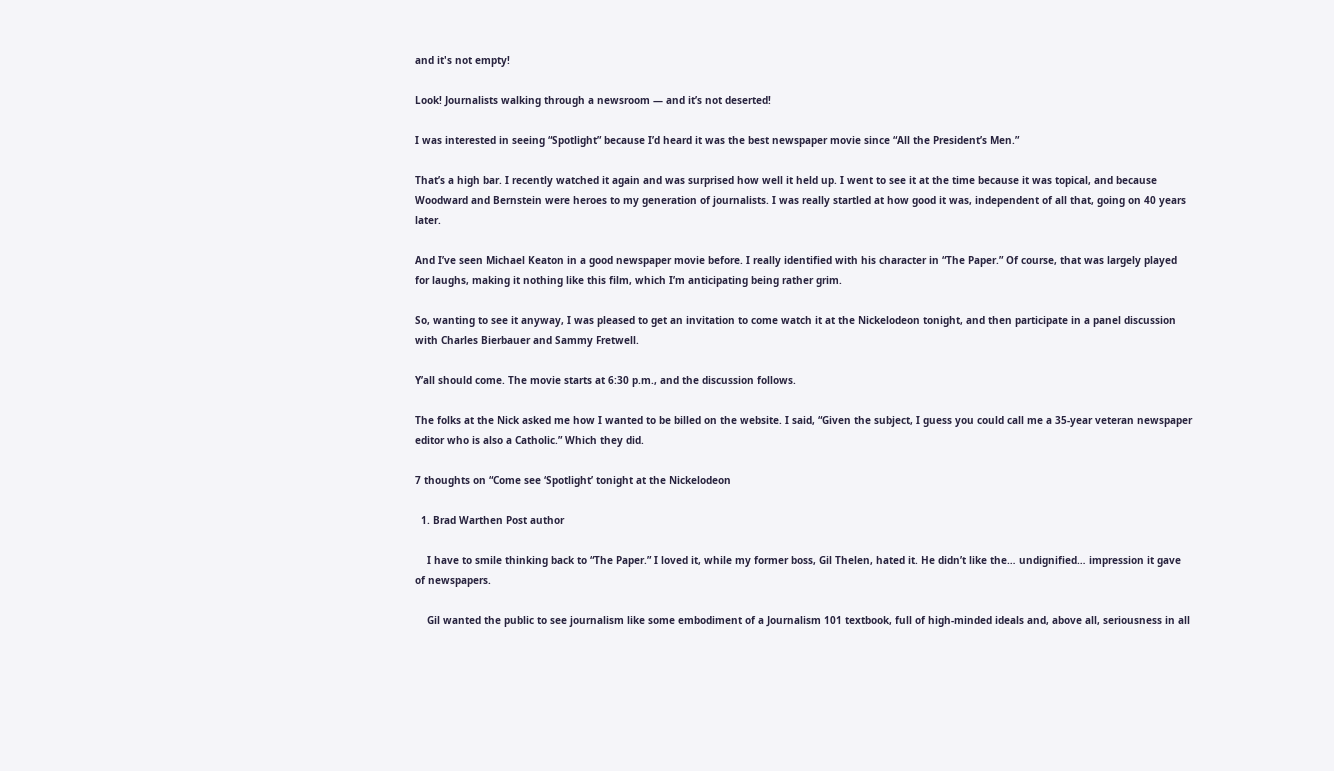and it's not empty!

Look! Journalists walking through a newsroom — and it’s not deserted!

I was interested in seeing “Spotlight” because I’d heard it was the best newspaper movie since “All the President’s Men.”

That’s a high bar. I recently watched it again and was surprised how well it held up. I went to see it at the time because it was topical, and because Woodward and Bernstein were heroes to my generation of journalists. I was really startled at how good it was, independent of all that, going on 40 years later.

And I’ve seen Michael Keaton in a good newspaper movie before. I really identified with his character in “The Paper.” Of course, that was largely played for laughs, making it nothing like this film, which I’m anticipating being rather grim.

So, wanting to see it anyway, I was pleased to get an invitation to come watch it at the Nickelodeon tonight, and then participate in a panel discussion with Charles Bierbauer and Sammy Fretwell.

Y’all should come. The movie starts at 6:30 p.m., and the discussion follows.

The folks at the Nick asked me how I wanted to be billed on the website. I said, “Given the subject, I guess you could call me a 35-year veteran newspaper editor who is also a Catholic.” Which they did.

7 thoughts on “Come see ‘Spotlight’ tonight at the Nickelodeon

  1. Brad Warthen Post author

    I have to smile thinking back to “The Paper.” I loved it, while my former boss, Gil Thelen, hated it. He didn’t like the… undignified… impression it gave of newspapers.

    Gil wanted the public to see journalism like some embodiment of a Journalism 101 textbook, full of high-minded ideals and, above all, seriousness in all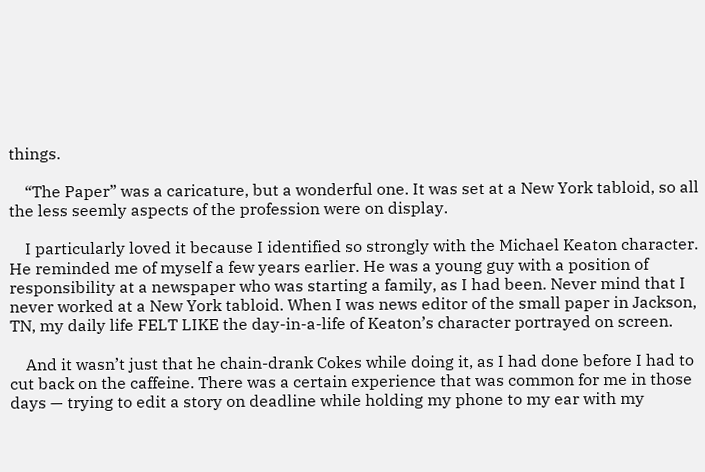things.

    “The Paper” was a caricature, but a wonderful one. It was set at a New York tabloid, so all the less seemly aspects of the profession were on display.

    I particularly loved it because I identified so strongly with the Michael Keaton character. He reminded me of myself a few years earlier. He was a young guy with a position of responsibility at a newspaper who was starting a family, as I had been. Never mind that I never worked at a New York tabloid. When I was news editor of the small paper in Jackson, TN, my daily life FELT LIKE the day-in-a-life of Keaton’s character portrayed on screen.

    And it wasn’t just that he chain-drank Cokes while doing it, as I had done before I had to cut back on the caffeine. There was a certain experience that was common for me in those days — trying to edit a story on deadline while holding my phone to my ear with my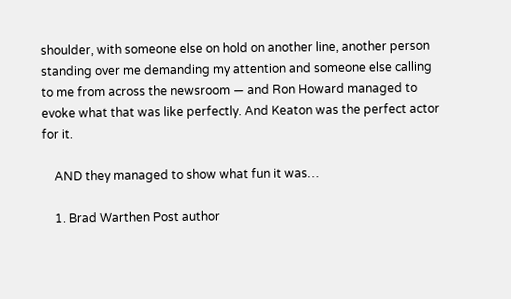shoulder, with someone else on hold on another line, another person standing over me demanding my attention and someone else calling to me from across the newsroom — and Ron Howard managed to evoke what that was like perfectly. And Keaton was the perfect actor for it.

    AND they managed to show what fun it was…

    1. Brad Warthen Post author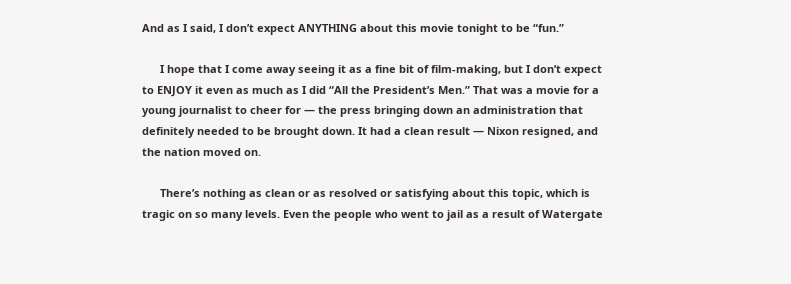And as I said, I don’t expect ANYTHING about this movie tonight to be “fun.”

      I hope that I come away seeing it as a fine bit of film-making, but I don’t expect to ENJOY it even as much as I did “All the President’s Men.” That was a movie for a young journalist to cheer for — the press bringing down an administration that definitely needed to be brought down. It had a clean result — Nixon resigned, and the nation moved on.

      There’s nothing as clean or as resolved or satisfying about this topic, which is tragic on so many levels. Even the people who went to jail as a result of Watergate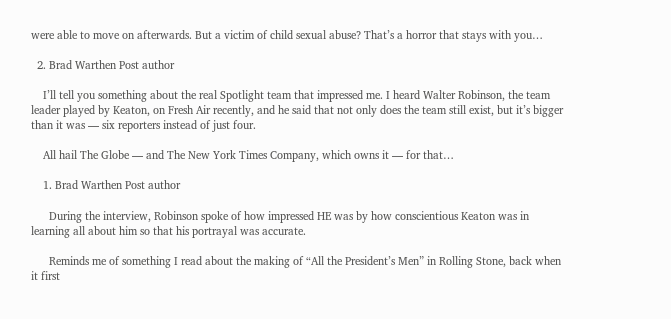were able to move on afterwards. But a victim of child sexual abuse? That’s a horror that stays with you…

  2. Brad Warthen Post author

    I’ll tell you something about the real Spotlight team that impressed me. I heard Walter Robinson, the team leader played by Keaton, on Fresh Air recently, and he said that not only does the team still exist, but it’s bigger than it was — six reporters instead of just four.

    All hail The Globe — and The New York Times Company, which owns it — for that…

    1. Brad Warthen Post author

      During the interview, Robinson spoke of how impressed HE was by how conscientious Keaton was in learning all about him so that his portrayal was accurate.

      Reminds me of something I read about the making of “All the President’s Men” in Rolling Stone, back when it first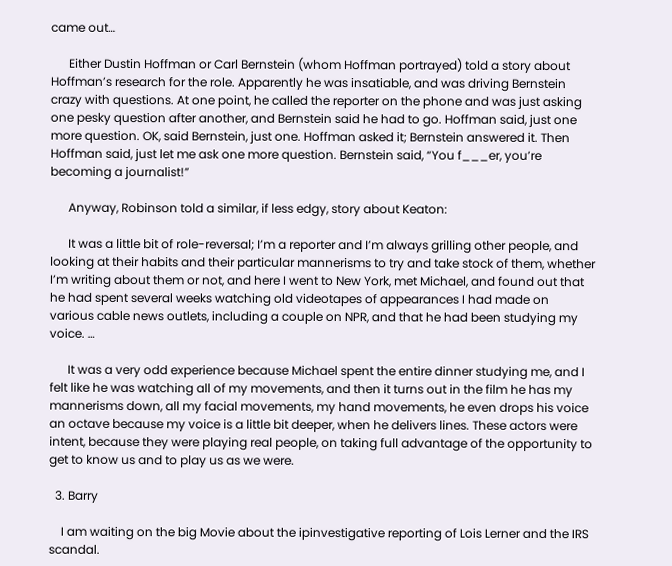came out…

      Either Dustin Hoffman or Carl Bernstein (whom Hoffman portrayed) told a story about Hoffman’s research for the role. Apparently he was insatiable, and was driving Bernstein crazy with questions. At one point, he called the reporter on the phone and was just asking one pesky question after another, and Bernstein said he had to go. Hoffman said, just one more question. OK, said Bernstein, just one. Hoffman asked it; Bernstein answered it. Then Hoffman said, just let me ask one more question. Bernstein said, “You f___er, you’re becoming a journalist!”

      Anyway, Robinson told a similar, if less edgy, story about Keaton:

      It was a little bit of role-reversal; I’m a reporter and I’m always grilling other people, and looking at their habits and their particular mannerisms to try and take stock of them, whether I’m writing about them or not, and here I went to New York, met Michael, and found out that he had spent several weeks watching old videotapes of appearances I had made on various cable news outlets, including a couple on NPR, and that he had been studying my voice. …

      It was a very odd experience because Michael spent the entire dinner studying me, and I felt like he was watching all of my movements, and then it turns out in the film he has my mannerisms down, all my facial movements, my hand movements, he even drops his voice an octave because my voice is a little bit deeper, when he delivers lines. These actors were intent, because they were playing real people, on taking full advantage of the opportunity to get to know us and to play us as we were.

  3. Barry

    I am waiting on the big Movie about the ipinvestigative reporting of Lois Lerner and the IRS scandal.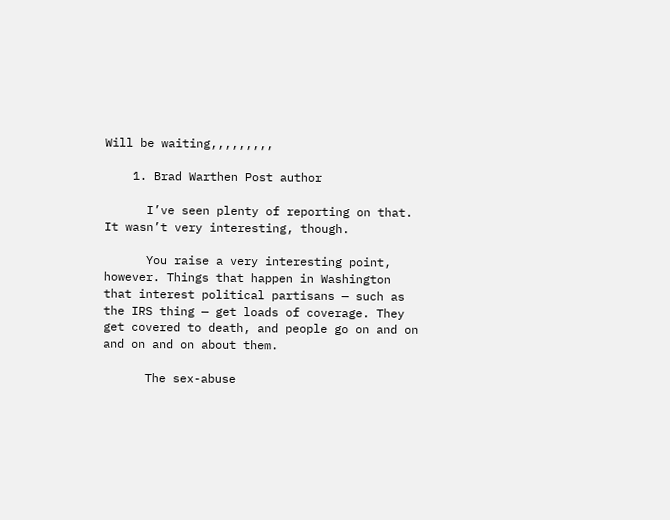Will be waiting,,,,,,,,,

    1. Brad Warthen Post author

      I’ve seen plenty of reporting on that. It wasn’t very interesting, though.

      You raise a very interesting point, however. Things that happen in Washington that interest political partisans — such as the IRS thing — get loads of coverage. They get covered to death, and people go on and on and on and on about them.

      The sex-abuse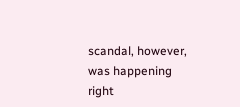scandal, however, was happening right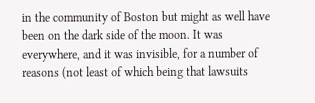in the community of Boston but might as well have been on the dark side of the moon. It was everywhere, and it was invisible, for a number of reasons (not least of which being that lawsuits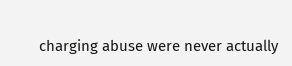charging abuse were never actually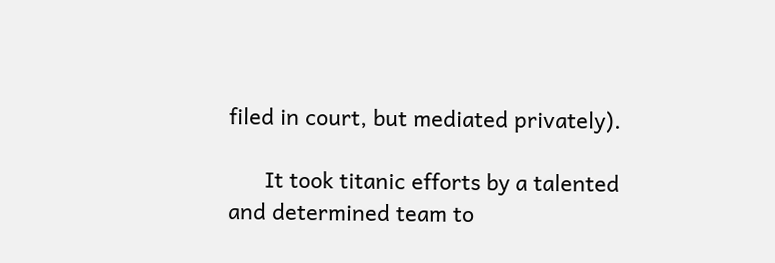filed in court, but mediated privately).

      It took titanic efforts by a talented and determined team to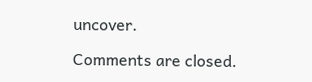uncover.

Comments are closed.